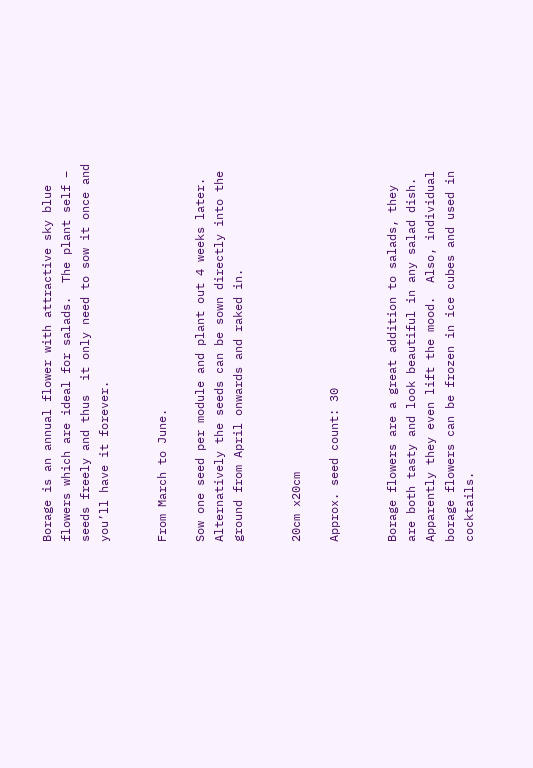Borage is an annual flower with attractive sky blue flowers which are ideal for salads.  The plant self – seeds freely and thus  it only need to sow it once and you’ll have it forever.


From March to June.

Sow one seed per module and plant out 4 weeks later.  Alternatively the seeds can be sown directly into the ground from April onwards and raked in.


20cm x20cm

Approx. seed count: 30


Borage flowers are a great addition to salads, they are both tasty and look beautiful in any salad dish.  Apparently they even lift the mood.  Also, individual borage flowers can be frozen in ice cubes and used in cocktails.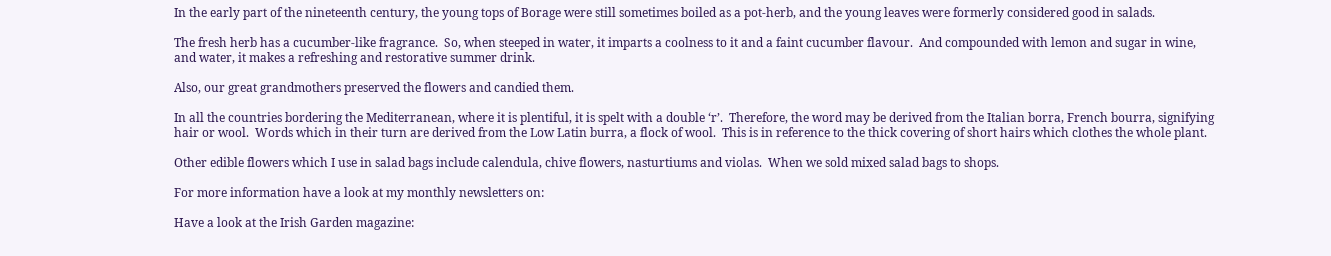In the early part of the nineteenth century, the young tops of Borage were still sometimes boiled as a pot-herb, and the young leaves were formerly considered good in salads.

The fresh herb has a cucumber-like fragrance.  So, when steeped in water, it imparts a coolness to it and a faint cucumber flavour.  And compounded with lemon and sugar in wine, and water, it makes a refreshing and restorative summer drink.

Also, our great grandmothers preserved the flowers and candied them.

In all the countries bordering the Mediterranean, where it is plentiful, it is spelt with a double ‘r’.  Therefore, the word may be derived from the Italian borra, French bourra, signifying hair or wool.  Words which in their turn are derived from the Low Latin burra, a flock of wool.  This is in reference to the thick covering of short hairs which clothes the whole plant.

Other edible flowers which I use in salad bags include calendula, chive flowers, nasturtiums and violas.  When we sold mixed salad bags to shops.

For more information have a look at my monthly newsletters on:

Have a look at the Irish Garden magazine: